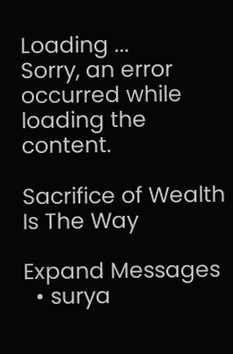Loading ...
Sorry, an error occurred while loading the content.

Sacrifice of Wealth Is The Way

Expand Messages
  • surya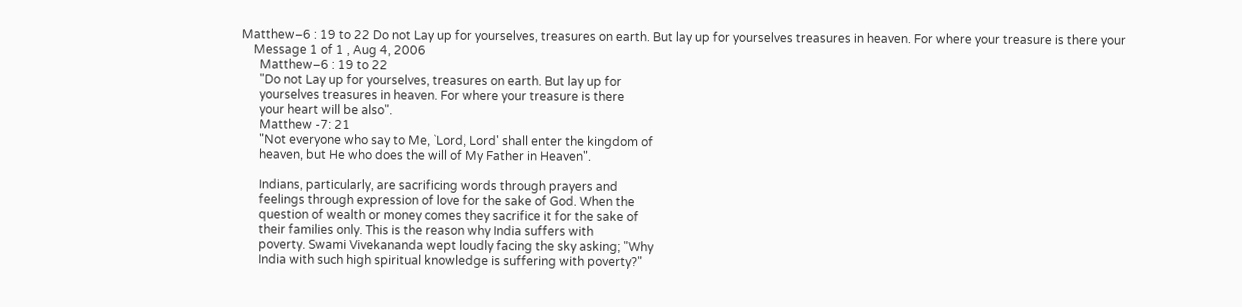Matthew–6 : 19 to 22 Do not Lay up for yourselves, treasures on earth. But lay up for yourselves treasures in heaven. For where your treasure is there your
    Message 1 of 1 , Aug 4, 2006
      Matthew–6 : 19 to 22
      "Do not Lay up for yourselves, treasures on earth. But lay up for
      yourselves treasures in heaven. For where your treasure is there
      your heart will be also".
      Matthew -7: 21
      "Not everyone who say to Me, `Lord, Lord' shall enter the kingdom of
      heaven, but He who does the will of My Father in Heaven".

      Indians, particularly, are sacrificing words through prayers and
      feelings through expression of love for the sake of God. When the
      question of wealth or money comes they sacrifice it for the sake of
      their families only. This is the reason why India suffers with
      poverty. Swami Vivekananda wept loudly facing the sky asking; "Why
      India with such high spiritual knowledge is suffering with poverty?"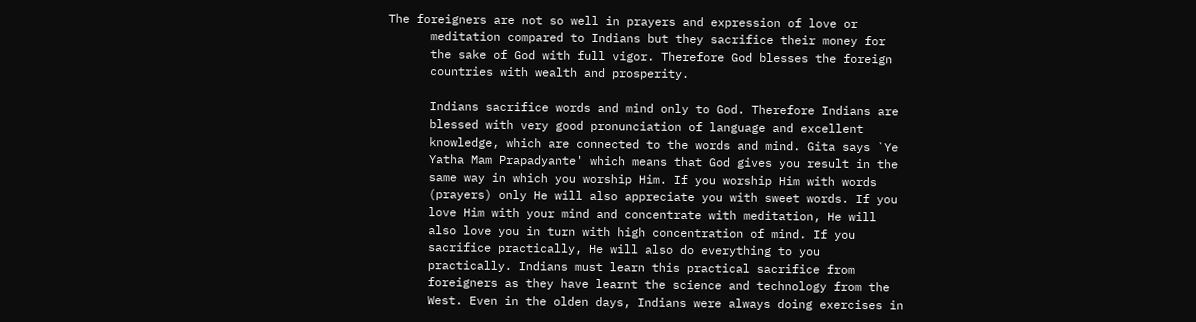The foreigners are not so well in prayers and expression of love or
      meditation compared to Indians but they sacrifice their money for
      the sake of God with full vigor. Therefore God blesses the foreign
      countries with wealth and prosperity.

      Indians sacrifice words and mind only to God. Therefore Indians are
      blessed with very good pronunciation of language and excellent
      knowledge, which are connected to the words and mind. Gita says `Ye
      Yatha Mam Prapadyante' which means that God gives you result in the
      same way in which you worship Him. If you worship Him with words
      (prayers) only He will also appreciate you with sweet words. If you
      love Him with your mind and concentrate with meditation, He will
      also love you in turn with high concentration of mind. If you
      sacrifice practically, He will also do everything to you
      practically. Indians must learn this practical sacrifice from
      foreigners as they have learnt the science and technology from the
      West. Even in the olden days, Indians were always doing exercises in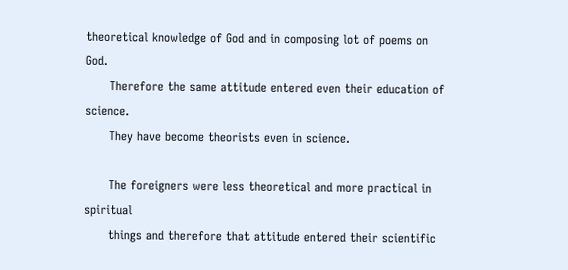theoretical knowledge of God and in composing lot of poems on God.
      Therefore the same attitude entered even their education of science.
      They have become theorists even in science.

      The foreigners were less theoretical and more practical in spiritual
      things and therefore that attitude entered their scientific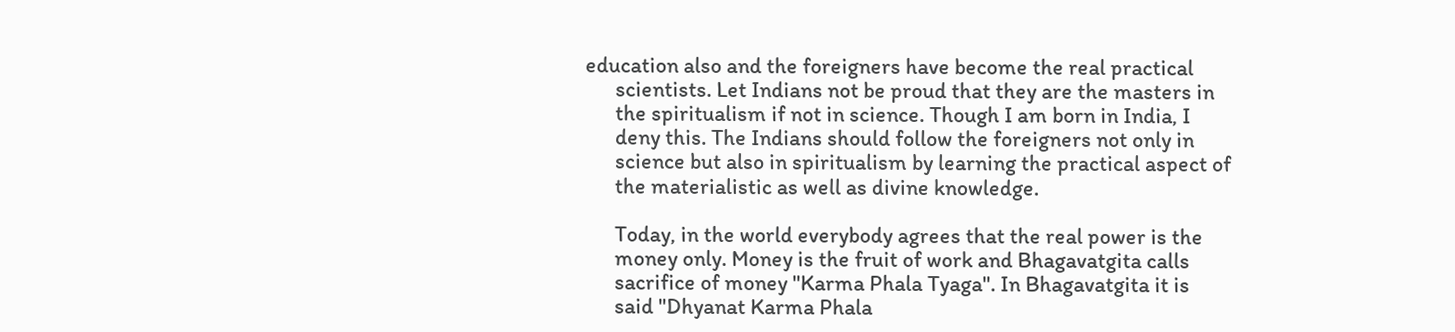education also and the foreigners have become the real practical
      scientists. Let Indians not be proud that they are the masters in
      the spiritualism if not in science. Though I am born in India, I
      deny this. The Indians should follow the foreigners not only in
      science but also in spiritualism by learning the practical aspect of
      the materialistic as well as divine knowledge.

      Today, in the world everybody agrees that the real power is the
      money only. Money is the fruit of work and Bhagavatgita calls
      sacrifice of money "Karma Phala Tyaga". In Bhagavatgita it is
      said "Dhyanat Karma Phala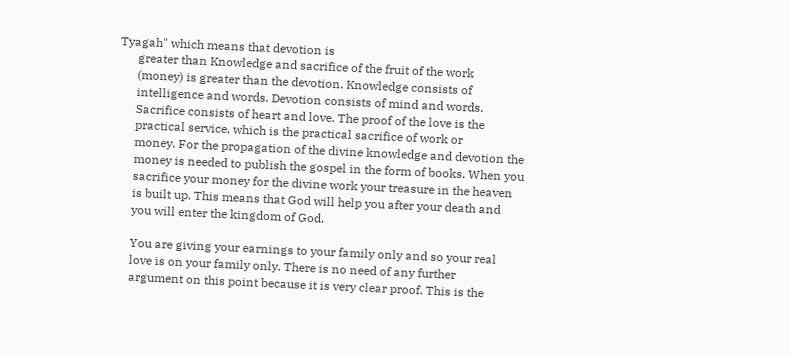Tyagah" which means that devotion is
      greater than Knowledge and sacrifice of the fruit of the work
      (money) is greater than the devotion. Knowledge consists of
      intelligence and words. Devotion consists of mind and words.
      Sacrifice consists of heart and love. The proof of the love is the
      practical service, which is the practical sacrifice of work or
      money. For the propagation of the divine knowledge and devotion the
      money is needed to publish the gospel in the form of books. When you
      sacrifice your money for the divine work your treasure in the heaven
      is built up. This means that God will help you after your death and
      you will enter the kingdom of God.

      You are giving your earnings to your family only and so your real
      love is on your family only. There is no need of any further
      argument on this point because it is very clear proof. This is the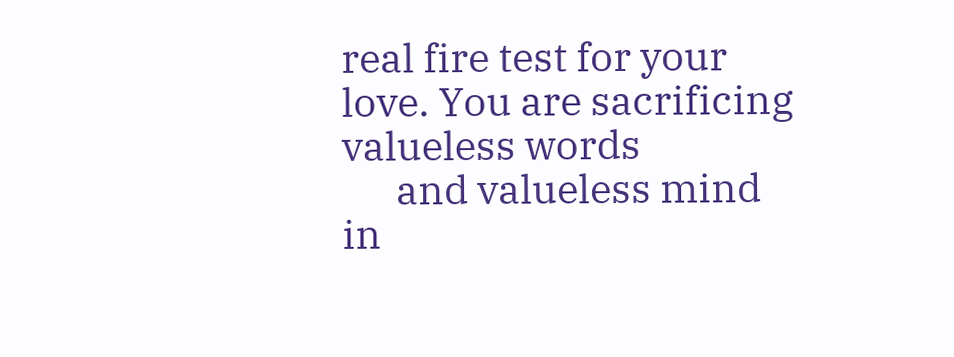real fire test for your love. You are sacrificing valueless words
      and valueless mind in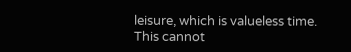leisure, which is valueless time. This cannot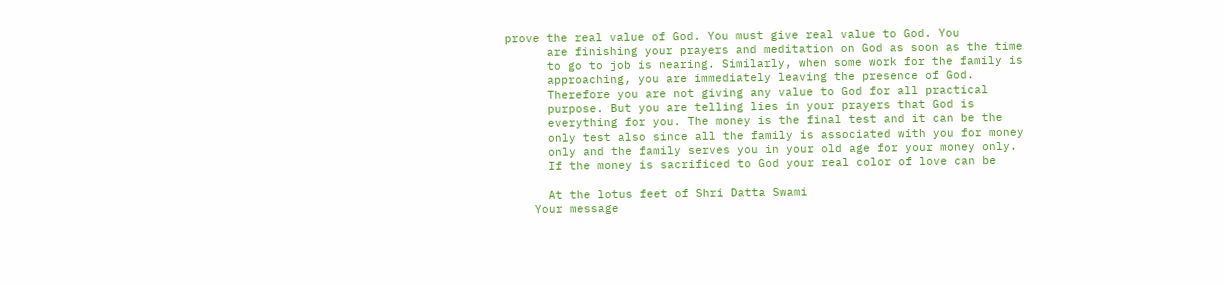prove the real value of God. You must give real value to God. You
      are finishing your prayers and meditation on God as soon as the time
      to go to job is nearing. Similarly, when some work for the family is
      approaching, you are immediately leaving the presence of God.
      Therefore you are not giving any value to God for all practical
      purpose. But you are telling lies in your prayers that God is
      everything for you. The money is the final test and it can be the
      only test also since all the family is associated with you for money
      only and the family serves you in your old age for your money only.
      If the money is sacrificed to God your real color of love can be

      At the lotus feet of Shri Datta Swami
    Your message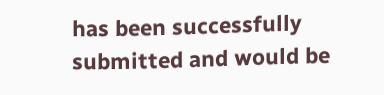has been successfully submitted and would be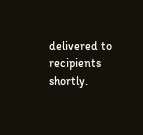delivered to recipients shortly.